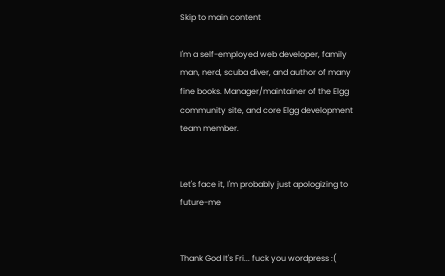Skip to main content

I'm a self-employed web developer, family man, nerd, scuba diver, and author of many fine books. Manager/maintainer of the Elgg community site, and core Elgg development team member.


Let's face it, I'm probably just apologizing to future-me


Thank God It's Fri... fuck you wordpress :(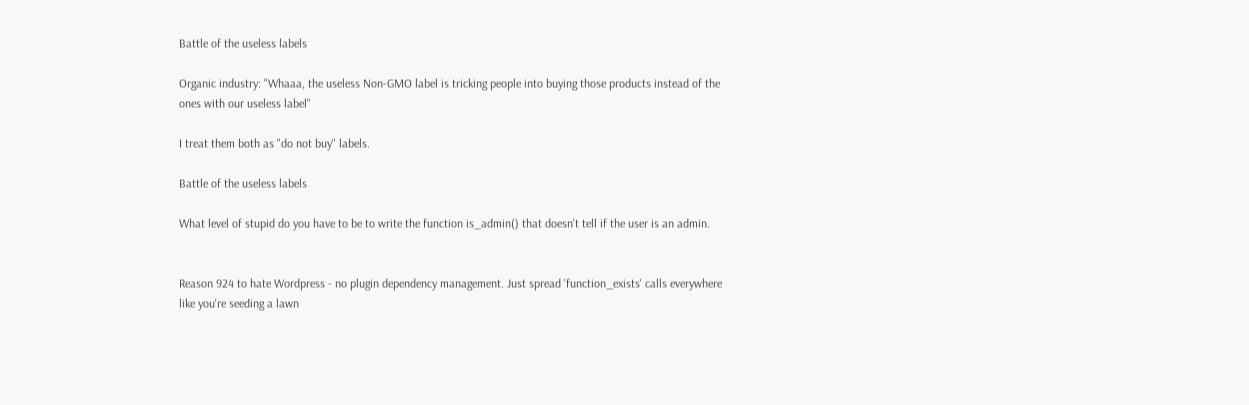Battle of the useless labels

Organic industry: "Whaaa, the useless Non-GMO label is tricking people into buying those products instead of the ones with our useless label"

I treat them both as "do not buy" labels.

Battle of the useless labels

What level of stupid do you have to be to write the function is_admin() that doesn't tell if the user is an admin.


Reason 924 to hate Wordpress - no plugin dependency management. Just spread 'function_exists' calls everywhere like you're seeding a lawn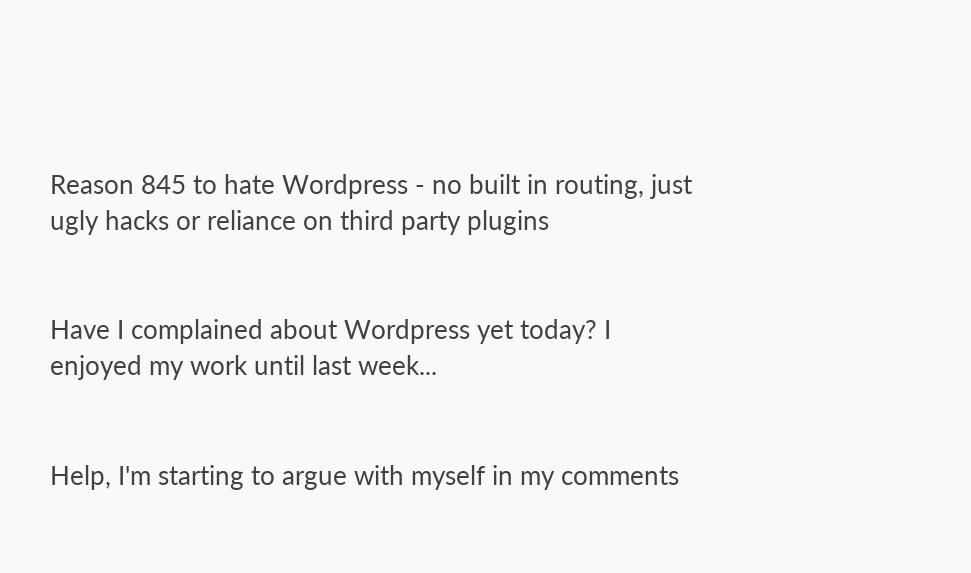Reason 845 to hate Wordpress - no built in routing, just ugly hacks or reliance on third party plugins


Have I complained about Wordpress yet today? I enjoyed my work until last week...


Help, I'm starting to argue with myself in my comments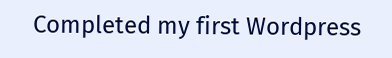Completed my first Wordpress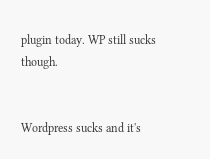plugin today. WP still sucks though.


Wordpress sucks and it's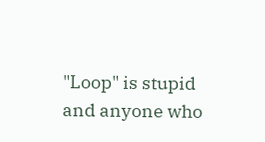"Loop" is stupid and anyone who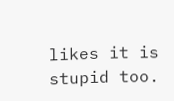likes it is stupid too.